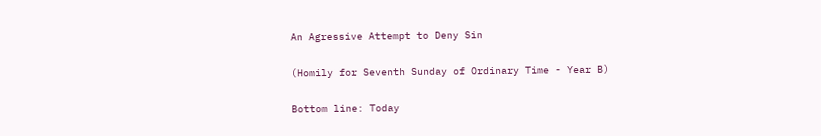An Agressive Attempt to Deny Sin

(Homily for Seventh Sunday of Ordinary Time - Year B)

Bottom line: Today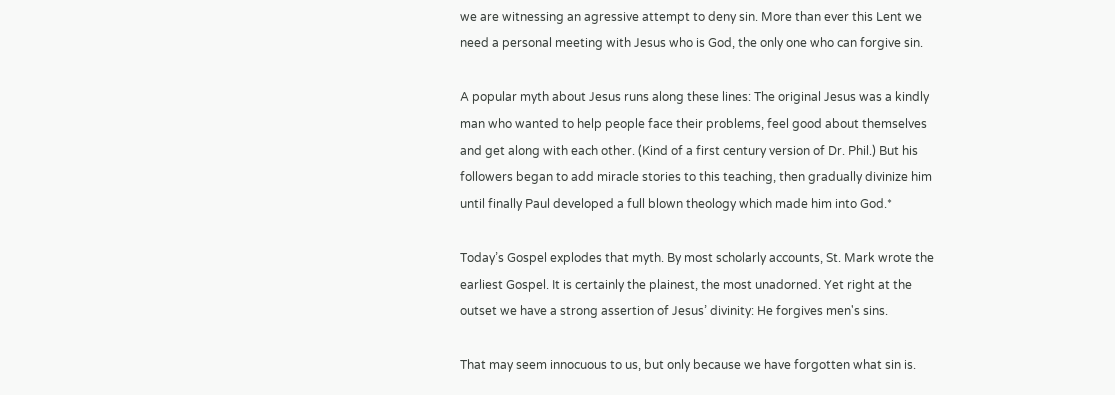we are witnessing an agressive attempt to deny sin. More than ever this Lent we need a personal meeting with Jesus who is God, the only one who can forgive sin.

A popular myth about Jesus runs along these lines: The original Jesus was a kindly man who wanted to help people face their problems, feel good about themselves and get along with each other. (Kind of a first century version of Dr. Phil.) But his followers began to add miracle stories to this teaching, then gradually divinize him until finally Paul developed a full blown theology which made him into God.*

Today’s Gospel explodes that myth. By most scholarly accounts, St. Mark wrote the earliest Gospel. It is certainly the plainest, the most unadorned. Yet right at the outset we have a strong assertion of Jesus’ divinity: He forgives men's sins.

That may seem innocuous to us, but only because we have forgotten what sin is.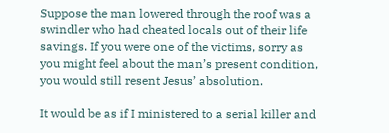Suppose the man lowered through the roof was a swindler who had cheated locals out of their life savings. If you were one of the victims, sorry as you might feel about the man’s present condition, you would still resent Jesus’ absolution.

It would be as if I ministered to a serial killer and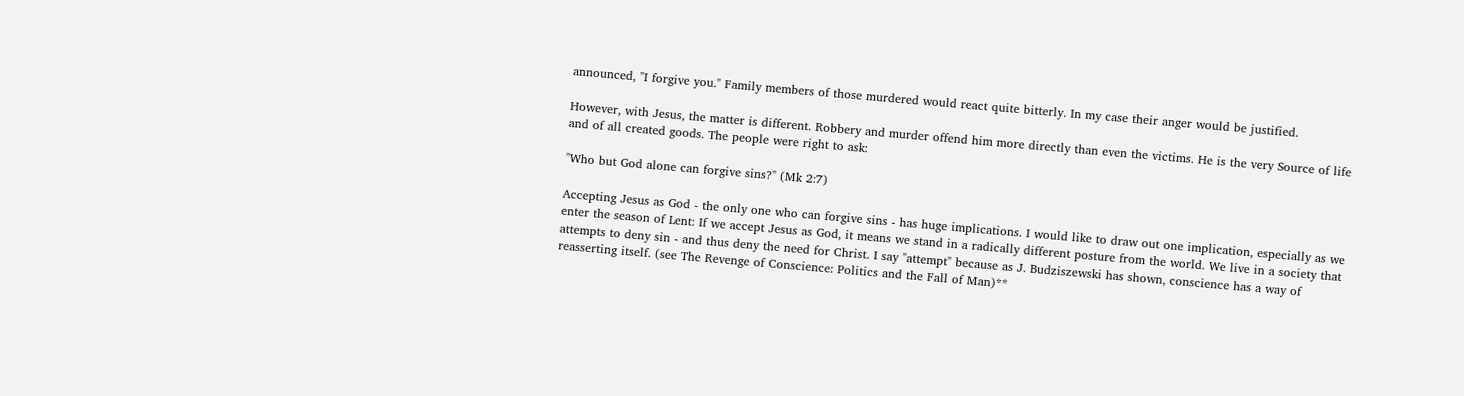announced, "I forgive you." Family members of those murdered would react quite bitterly. In my case their anger would be justified.

However, with Jesus, the matter is different. Robbery and murder offend him more directly than even the victims. He is the very Source of life and of all created goods. The people were right to ask:

"Who but God alone can forgive sins?" (Mk 2:7)

Accepting Jesus as God - the only one who can forgive sins - has huge implications. I would like to draw out one implication, especially as we enter the season of Lent: If we accept Jesus as God, it means we stand in a radically different posture from the world. We live in a society that attempts to deny sin - and thus deny the need for Christ. I say "attempt" because as J. Budziszewski has shown, conscience has a way of reasserting itself. (see The Revenge of Conscience: Politics and the Fall of Man)**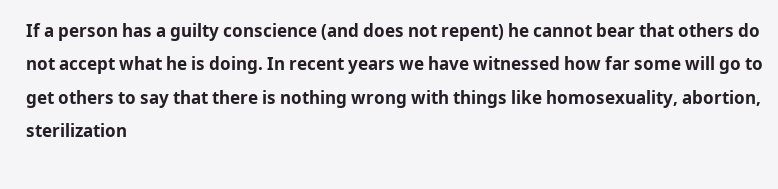If a person has a guilty conscience (and does not repent) he cannot bear that others do not accept what he is doing. In recent years we have witnessed how far some will go to get others to say that there is nothing wrong with things like homosexuality, abortion, sterilization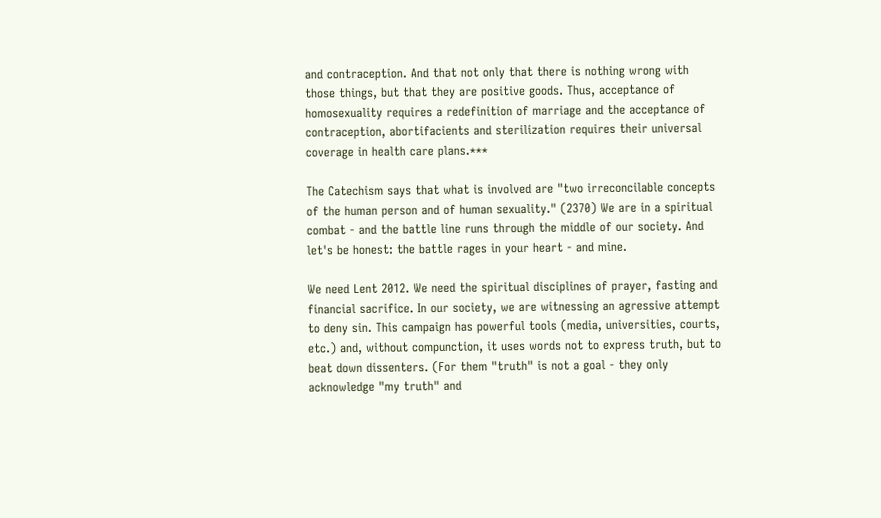and contraception. And that not only that there is nothing wrong with those things, but that they are positive goods. Thus, acceptance of homosexuality requires a redefinition of marriage and the acceptance of contraception, abortifacients and sterilization requires their universal coverage in health care plans.***

The Catechism says that what is involved are "two irreconcilable concepts of the human person and of human sexuality." (2370) We are in a spiritual combat - and the battle line runs through the middle of our society. And let's be honest: the battle rages in your heart - and mine.

We need Lent 2012. We need the spiritual disciplines of prayer, fasting and financial sacrifice. In our society, we are witnessing an agressive attempt to deny sin. This campaign has powerful tools (media, universities, courts, etc.) and, without compunction, it uses words not to express truth, but to beat down dissenters. (For them "truth" is not a goal - they only acknowledge "my truth" and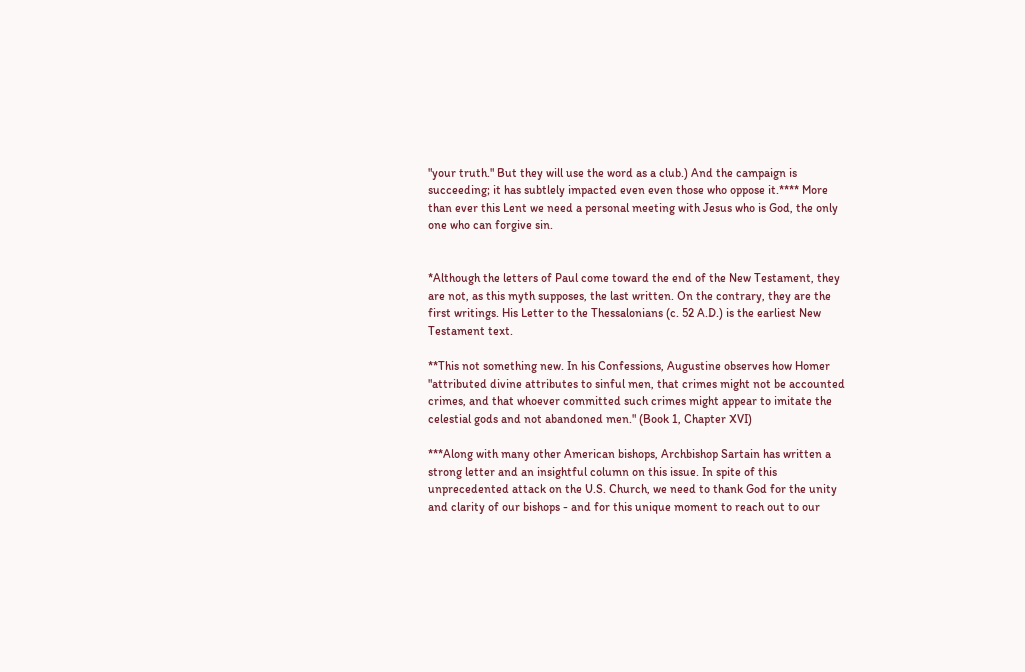"your truth." But they will use the word as a club.) And the campaign is succeeding; it has subtlely impacted even even those who oppose it.**** More than ever this Lent we need a personal meeting with Jesus who is God, the only one who can forgive sin.


*Although the letters of Paul come toward the end of the New Testament, they are not, as this myth supposes, the last written. On the contrary, they are the first writings. His Letter to the Thessalonians (c. 52 A.D.) is the earliest New Testament text.

**This not something new. In his Confessions, Augustine observes how Homer "attributed divine attributes to sinful men, that crimes might not be accounted crimes, and that whoever committed such crimes might appear to imitate the celestial gods and not abandoned men." (Book 1, Chapter XVI)

***Along with many other American bishops, Archbishop Sartain has written a strong letter and an insightful column on this issue. In spite of this unprecedented attack on the U.S. Church, we need to thank God for the unity and clarity of our bishops - and for this unique moment to reach out to our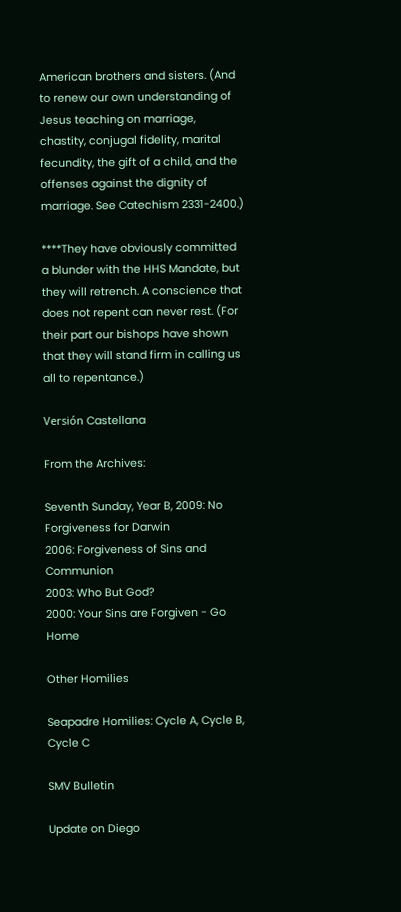American brothers and sisters. (And to renew our own understanding of Jesus teaching on marriage, chastity, conjugal fidelity, marital fecundity, the gift of a child, and the offenses against the dignity of marriage. See Catechism 2331-2400.)

****They have obviously committed a blunder with the HHS Mandate, but they will retrench. A conscience that does not repent can never rest. (For their part our bishops have shown that they will stand firm in calling us all to repentance.)

Versión Castellana

From the Archives:

Seventh Sunday, Year B, 2009: No Forgiveness for Darwin
2006: Forgiveness of Sins and Communion
2003: Who But God?
2000: Your Sins are Forgiven - Go Home

Other Homilies

Seapadre Homilies: Cycle A, Cycle B, Cycle C

SMV Bulletin

Update on Diego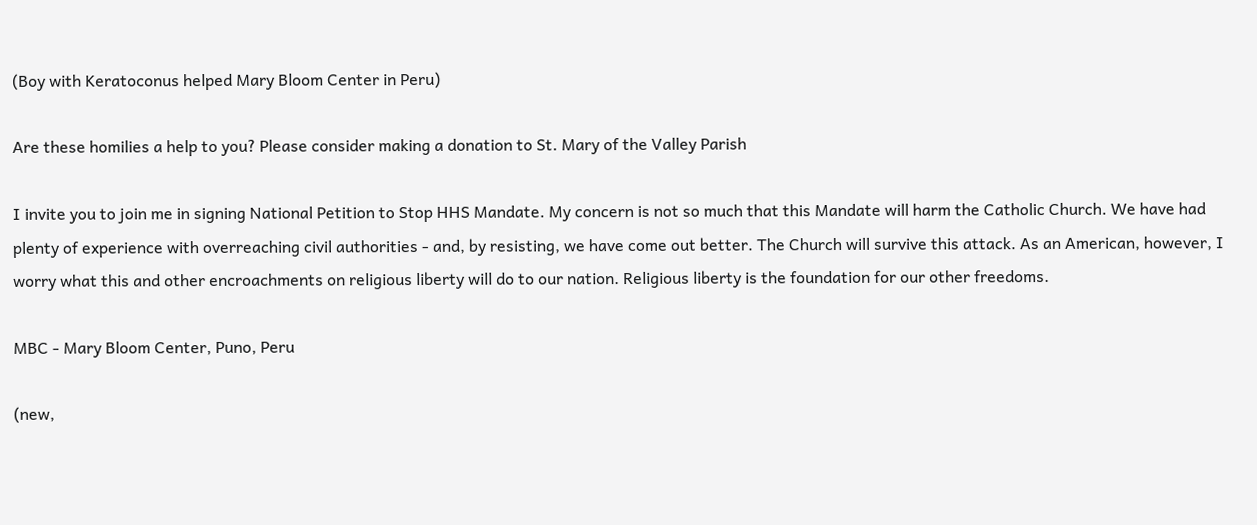(Boy with Keratoconus helped Mary Bloom Center in Peru)

Are these homilies a help to you? Please consider making a donation to St. Mary of the Valley Parish

I invite you to join me in signing National Petition to Stop HHS Mandate. My concern is not so much that this Mandate will harm the Catholic Church. We have had plenty of experience with overreaching civil authorities - and, by resisting, we have come out better. The Church will survive this attack. As an American, however, I worry what this and other encroachments on religious liberty will do to our nation. Religious liberty is the foundation for our other freedoms.

MBC - Mary Bloom Center, Puno, Peru

(new,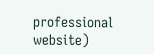professional website)